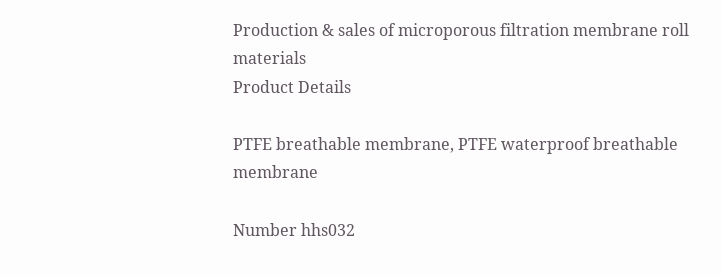Production & sales of microporous filtration membrane roll materials
Product Details

PTFE breathable membrane, PTFE waterproof breathable membrane

Number hhs032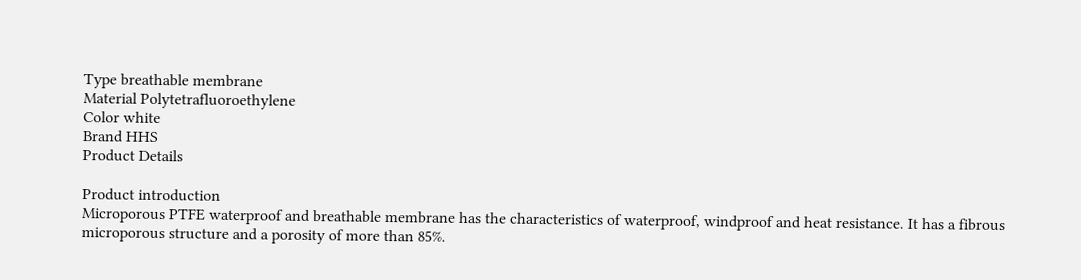Type breathable membrane
Material Polytetrafluoroethylene
Color white
Brand HHS
Product Details

Product introduction
Microporous PTFE waterproof and breathable membrane has the characteristics of waterproof, windproof and heat resistance. It has a fibrous microporous structure and a porosity of more than 85%.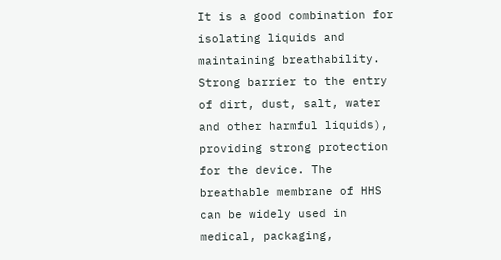It is a good combination for isolating liquids and maintaining breathability. Strong barrier to the entry of dirt, dust, salt, water and other harmful liquids), providing strong protection for the device. The breathable membrane of HHS can be widely used in medical, packaging,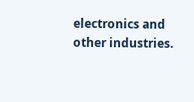electronics and other industries.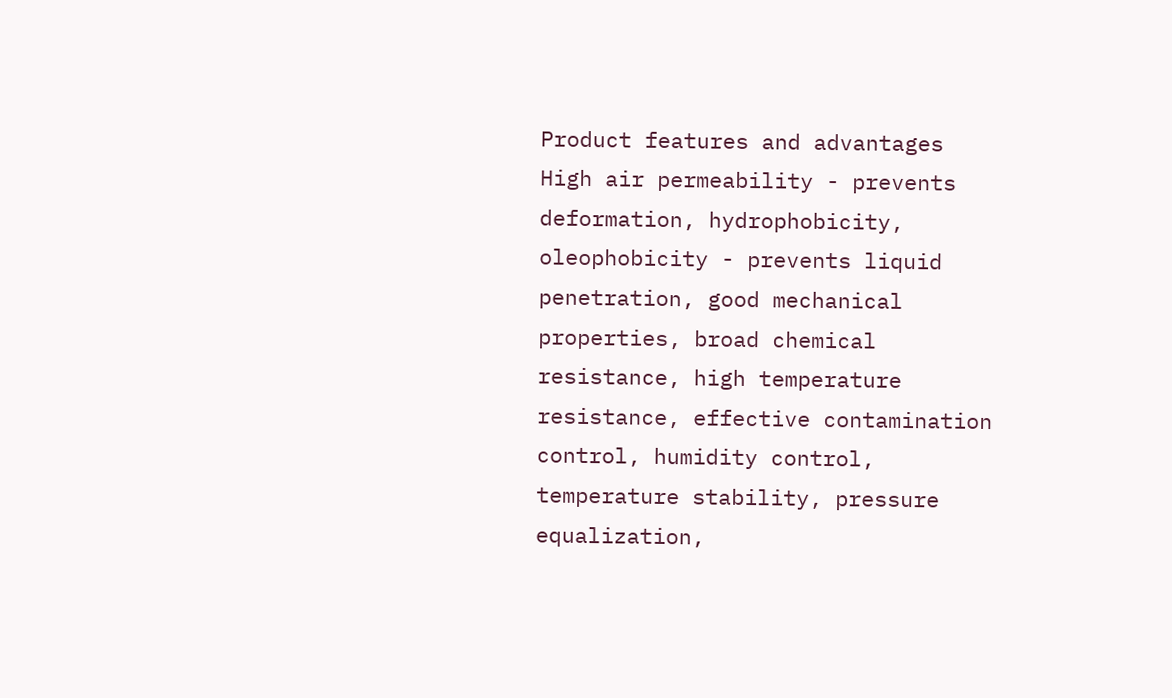Product features and advantages
High air permeability - prevents deformation, hydrophobicity, oleophobicity - prevents liquid penetration, good mechanical properties, broad chemical resistance, high temperature resistance, effective contamination control, humidity control, temperature stability, pressure equalization,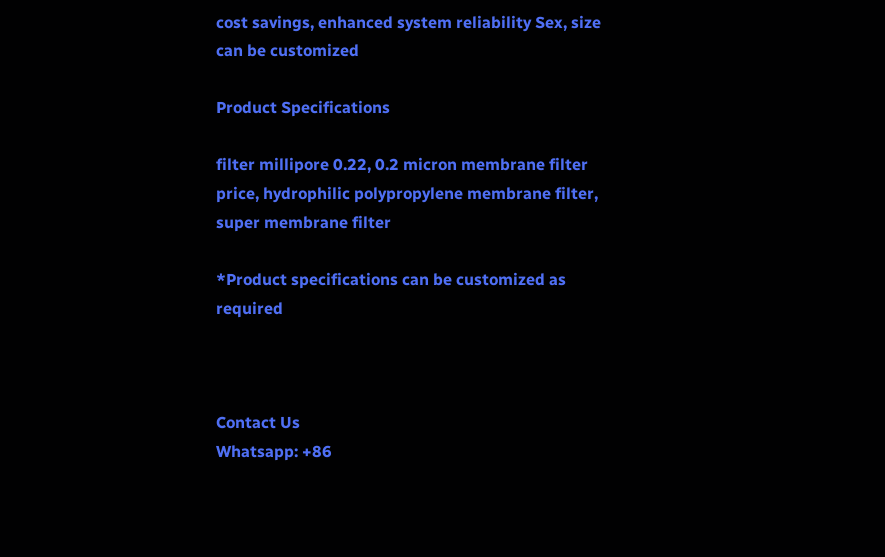cost savings, enhanced system reliability Sex, size can be customized

Product Specifications

filter millipore 0.22, 0.2 micron membrane filter price, hydrophilic polypropylene membrane filter, super membrane filter

*Product specifications can be customized as required



Contact Us
Whatsapp: +86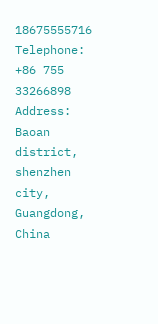18675555716
Telephone: +86 755 33266898
Address:    Baoan district, shenzhen city, Guangdong, China